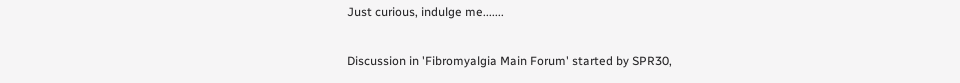Just curious, indulge me.......

Discussion in 'Fibromyalgia Main Forum' started by SPR30,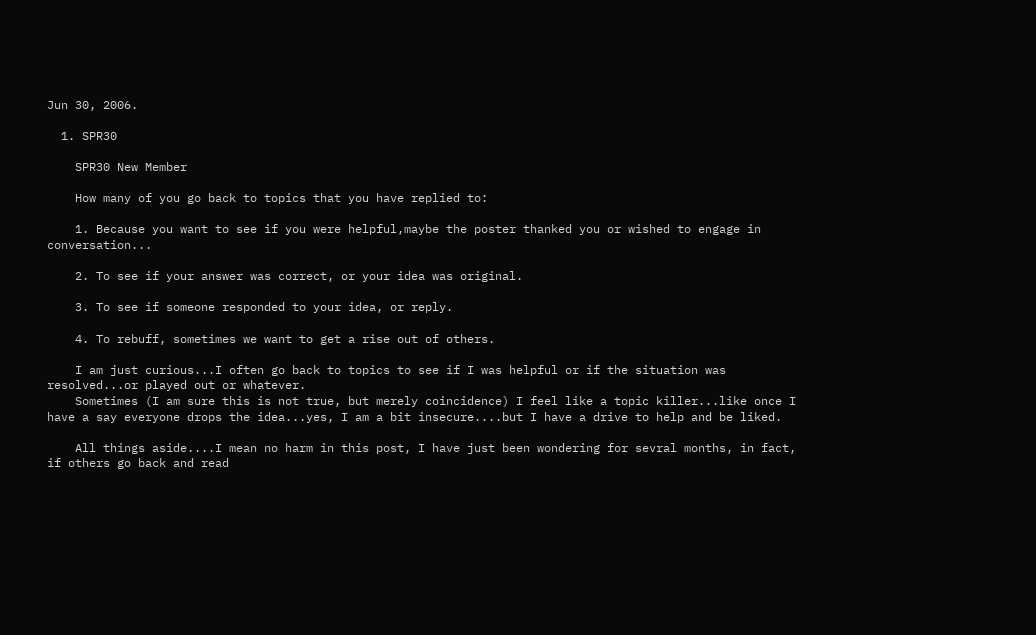Jun 30, 2006.

  1. SPR30

    SPR30 New Member

    How many of you go back to topics that you have replied to:

    1. Because you want to see if you were helpful,maybe the poster thanked you or wished to engage in conversation...

    2. To see if your answer was correct, or your idea was original.

    3. To see if someone responded to your idea, or reply.

    4. To rebuff, sometimes we want to get a rise out of others.

    I am just curious...I often go back to topics to see if I was helpful or if the situation was resolved...or played out or whatever.
    Sometimes (I am sure this is not true, but merely coincidence) I feel like a topic killer...like once I have a say everyone drops the idea...yes, I am a bit insecure....but I have a drive to help and be liked.

    All things aside....I mean no harm in this post, I have just been wondering for sevral months, in fact, if others go back and read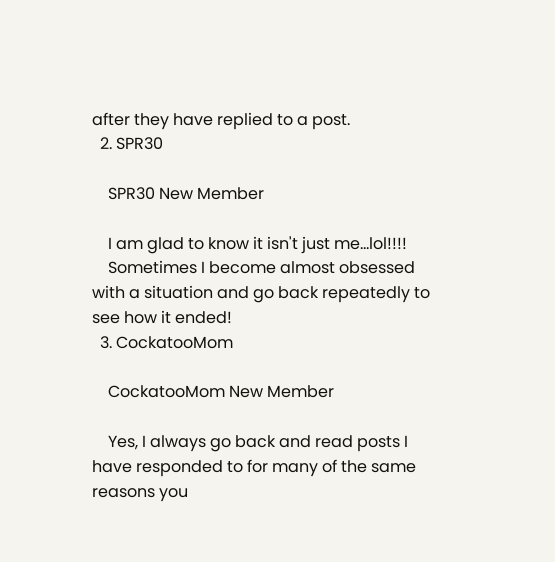after they have replied to a post.
  2. SPR30

    SPR30 New Member

    I am glad to know it isn't just me...lol!!!!
    Sometimes I become almost obsessed with a situation and go back repeatedly to see how it ended!
  3. CockatooMom

    CockatooMom New Member

    Yes, I always go back and read posts I have responded to for many of the same reasons you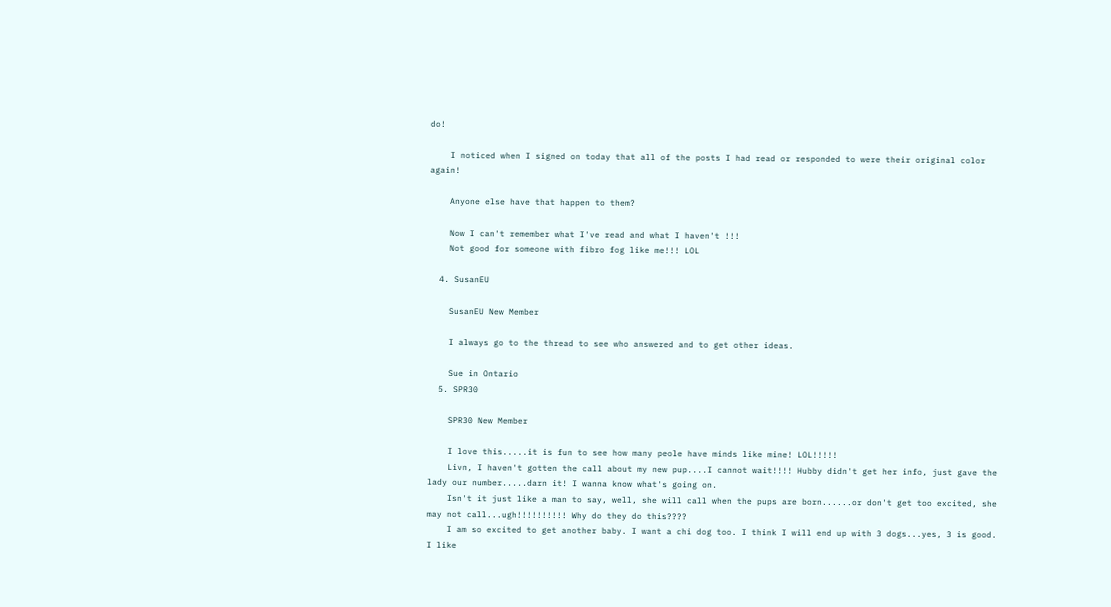do!

    I noticed when I signed on today that all of the posts I had read or responded to were their original color again!

    Anyone else have that happen to them?

    Now I can't remember what I've read and what I haven't !!!
    Not good for someone with fibro fog like me!!! LOL

  4. SusanEU

    SusanEU New Member

    I always go to the thread to see who answered and to get other ideas.

    Sue in Ontario
  5. SPR30

    SPR30 New Member

    I love this.....it is fun to see how many peole have minds like mine! LOL!!!!!
    Livn, I haven't gotten the call about my new pup....I cannot wait!!!! Hubby didn't get her info, just gave the lady our number.....darn it! I wanna know what's going on.
    Isn't it just like a man to say, well, she will call when the pups are born......or don't get too excited, she may not call...ugh!!!!!!!!!! Why do they do this????
    I am so excited to get another baby. I want a chi dog too. I think I will end up with 3 dogs...yes, 3 is good. I like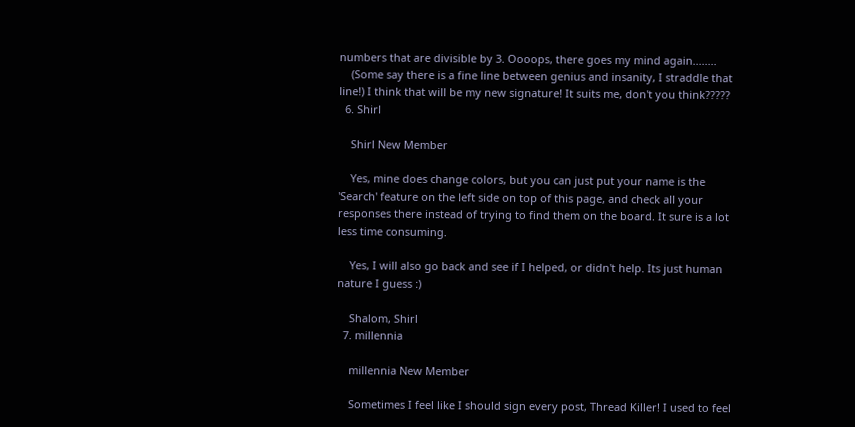numbers that are divisible by 3. Oooops, there goes my mind again........
    (Some say there is a fine line between genius and insanity, I straddle that line!) I think that will be my new signature! It suits me, don't you think?????
  6. Shirl

    Shirl New Member

    Yes, mine does change colors, but you can just put your name is the 'Search' feature on the left side on top of this page, and check all your responses there instead of trying to find them on the board. It sure is a lot less time consuming.

    Yes, I will also go back and see if I helped, or didn't help. Its just human nature I guess :)

    Shalom, Shirl
  7. millennia

    millennia New Member

    Sometimes I feel like I should sign every post, Thread Killer! I used to feel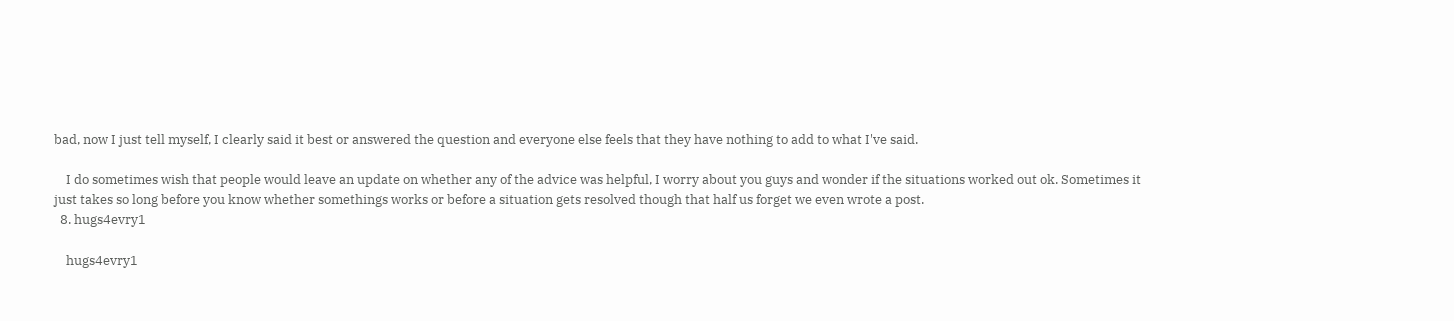bad, now I just tell myself, I clearly said it best or answered the question and everyone else feels that they have nothing to add to what I've said.

    I do sometimes wish that people would leave an update on whether any of the advice was helpful, I worry about you guys and wonder if the situations worked out ok. Sometimes it just takes so long before you know whether somethings works or before a situation gets resolved though that half us forget we even wrote a post.
  8. hugs4evry1

    hugs4evry1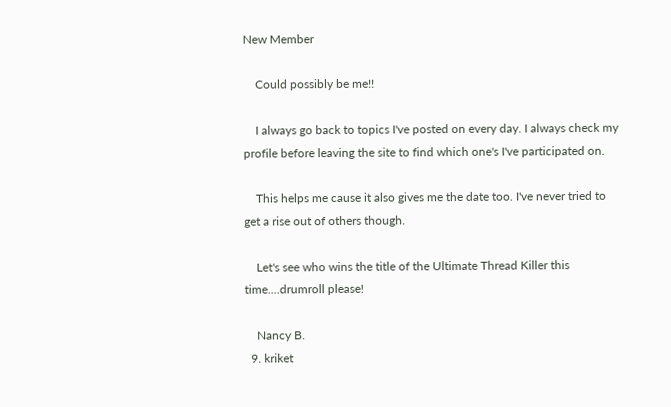New Member

    Could possibly be me!!

    I always go back to topics I've posted on every day. I always check my profile before leaving the site to find which one's I've participated on.

    This helps me cause it also gives me the date too. I've never tried to get a rise out of others though.

    Let's see who wins the title of the Ultimate Thread Killer this time....drumroll please!

    Nancy B.
  9. kriket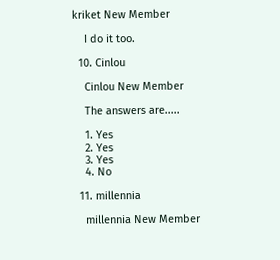kriket New Member

    I do it too.

  10. Cinlou

    Cinlou New Member

    The answers are.....

    1. Yes
    2. Yes
    3. Yes
    4. No

  11. millennia

    millennia New Member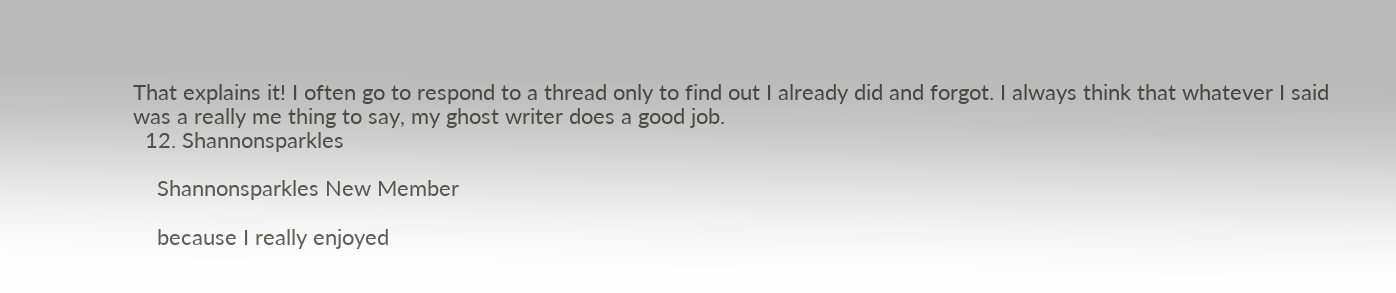That explains it! I often go to respond to a thread only to find out I already did and forgot. I always think that whatever I said was a really me thing to say, my ghost writer does a good job.
  12. Shannonsparkles

    Shannonsparkles New Member

    because I really enjoyed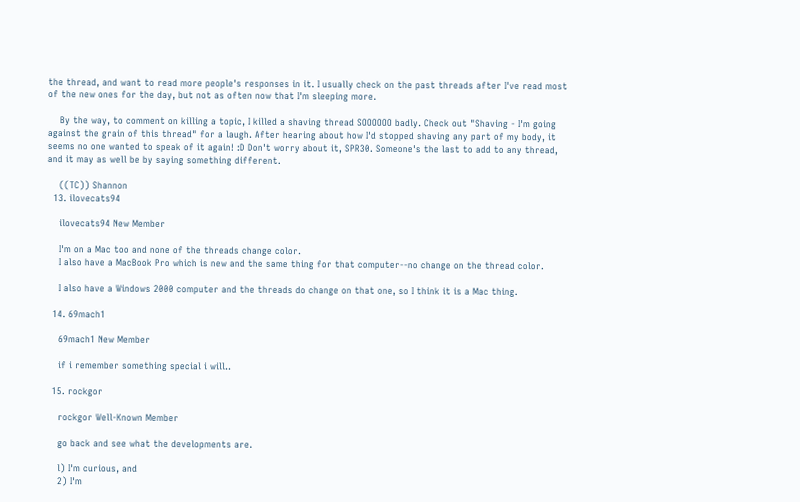the thread, and want to read more people's responses in it. I usually check on the past threads after I've read most of the new ones for the day, but not as often now that I'm sleeping more.

    By the way, to comment on killing a topic, I killed a shaving thread SOOOOOO badly. Check out "Shaving - I'm going against the grain of this thread" for a laugh. After hearing about how I'd stopped shaving any part of my body, it seems no one wanted to speak of it again! :D Don't worry about it, SPR30. Someone's the last to add to any thread, and it may as well be by saying something different.

    ((TC)) Shannon
  13. ilovecats94

    ilovecats94 New Member

    I'm on a Mac too and none of the threads change color.
    I also have a MacBook Pro which is new and the same thing for that computer--no change on the thread color.

    I also have a Windows 2000 computer and the threads do change on that one, so I think it is a Mac thing.

  14. 69mach1

    69mach1 New Member

    if i remember something special i will..

  15. rockgor

    rockgor Well-Known Member

    go back and see what the developments are.

    l) I'm curious, and
    2) I'm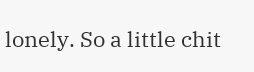lonely. So a little chit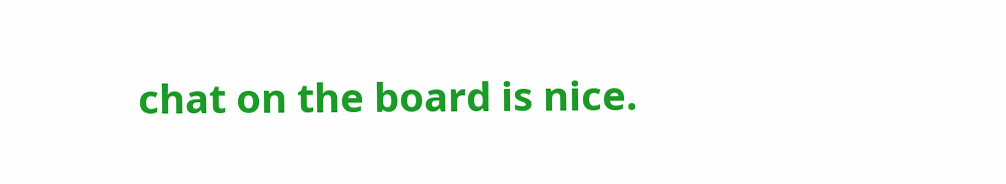chat on the board is nice.